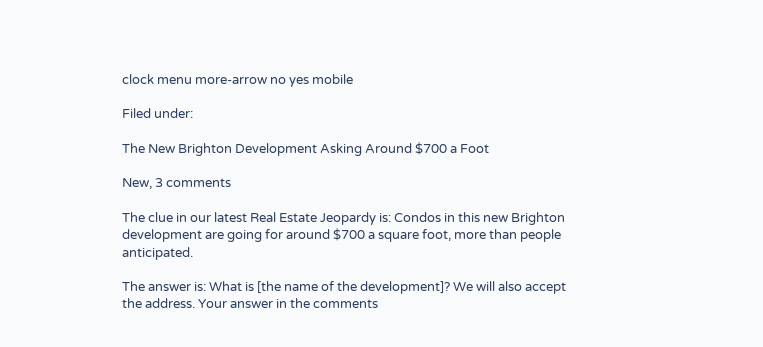clock menu more-arrow no yes mobile

Filed under:

The New Brighton Development Asking Around $700 a Foot

New, 3 comments

The clue in our latest Real Estate Jeopardy is: Condos in this new Brighton development are going for around $700 a square foot, more than people anticipated.

The answer is: What is [the name of the development]? We will also accept the address. Your answer in the comments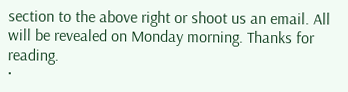section to the above right or shoot us an email. All will be revealed on Monday morning. Thanks for reading.
·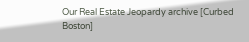Our Real Estate Jeopardy archive [Curbed Boston]